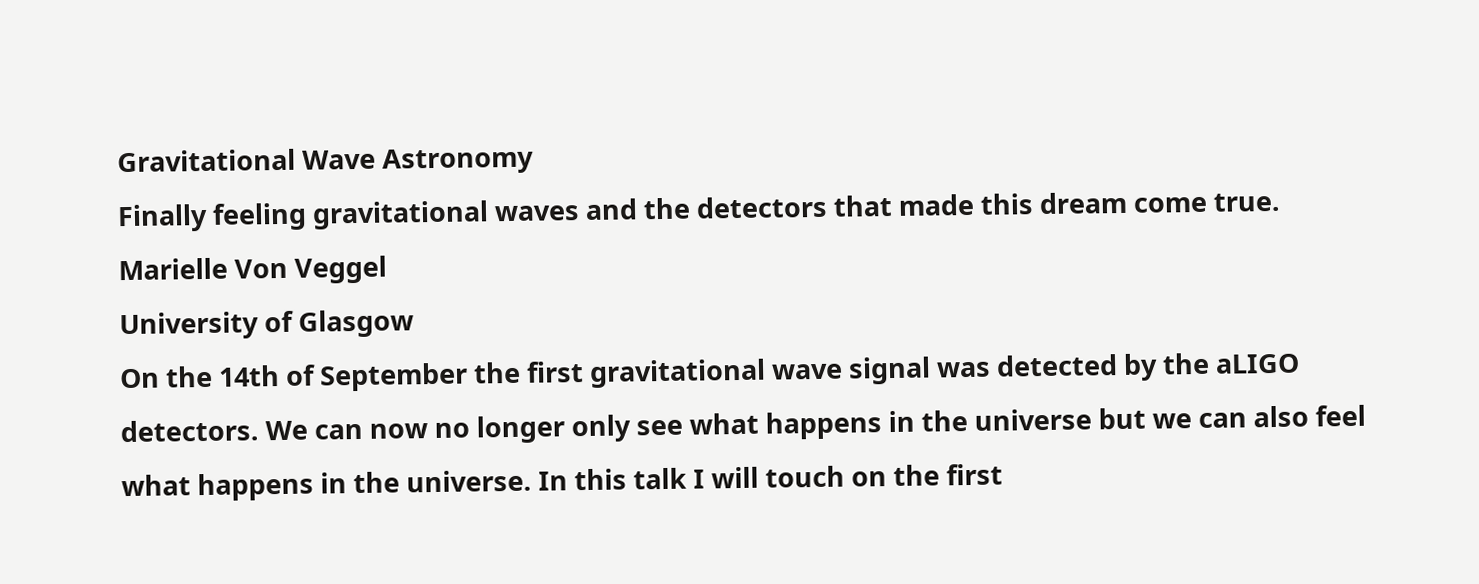Gravitational Wave Astronomy
Finally feeling gravitational waves and the detectors that made this dream come true.
Marielle Von Veggel
University of Glasgow
On the 14th of September the first gravitational wave signal was detected by the aLIGO detectors. We can now no longer only see what happens in the universe but we can also feel what happens in the universe. In this talk I will touch on the first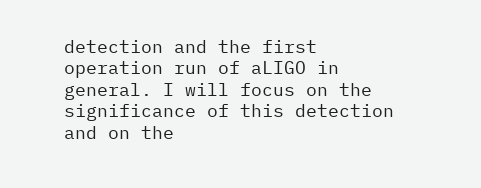detection and the first operation run of aLIGO in general. I will focus on the significance of this detection and on the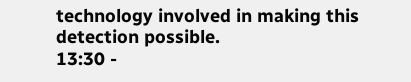technology involved in making this detection possible.
13:30 -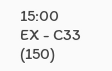15:00
EX - C33 (150)